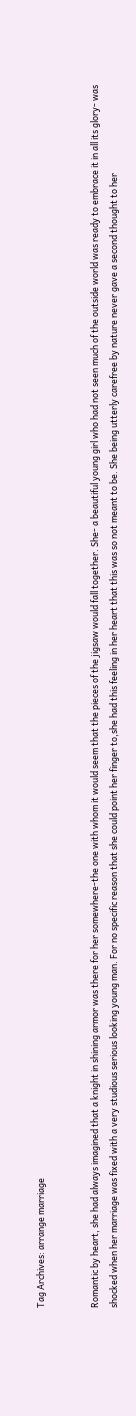Tag Archives: arrange marriage


Romantic by heart, she had always imagined that a knight in shining armor was there for her somewhere-the one with whom it would seem that the pieces of the jigsaw would fall together. She- a beautiful young girl who had not seen much of the outside world was ready to embrace it in all its glory- was shocked when her marriage was fixed with a very studious serious looking young man. For no specific reason that she could point her finger to,she had this feeling in her heart that this was so not meant to be. She being utterly carefree by nature never gave a second thought to her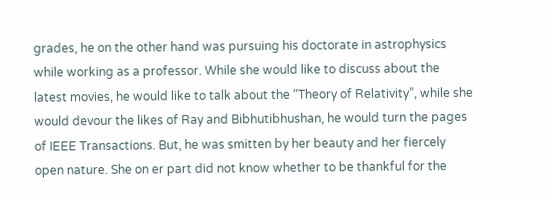grades, he on the other hand was pursuing his doctorate in astrophysics while working as a professor. While she would like to discuss about the latest movies, he would like to talk about the “Theory of Relativity”, while she would devour the likes of Ray and Bibhutibhushan, he would turn the pages of IEEE Transactions. But, he was smitten by her beauty and her fiercely open nature. She on er part did not know whether to be thankful for the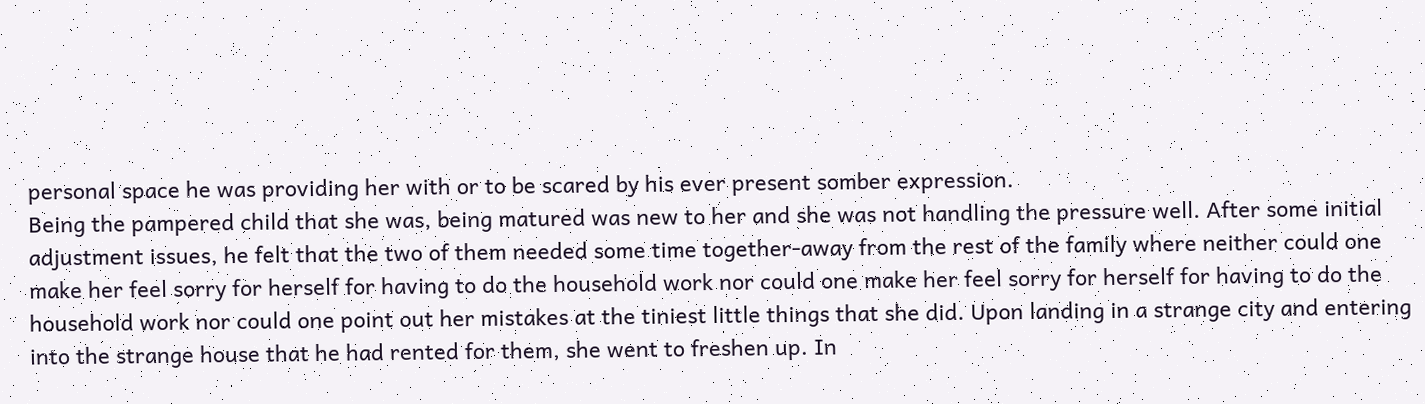personal space he was providing her with or to be scared by his ever present somber expression.
Being the pampered child that she was, being matured was new to her and she was not handling the pressure well. After some initial adjustment issues, he felt that the two of them needed some time together-away from the rest of the family where neither could one make her feel sorry for herself for having to do the household work nor could one make her feel sorry for herself for having to do the household work nor could one point out her mistakes at the tiniest little things that she did. Upon landing in a strange city and entering into the strange house that he had rented for them, she went to freshen up. In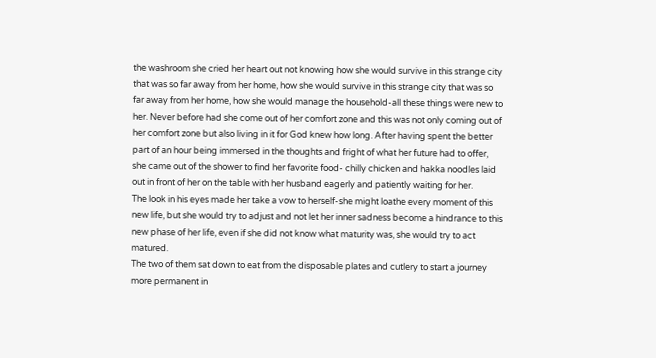the washroom she cried her heart out not knowing how she would survive in this strange city that was so far away from her home, how she would survive in this strange city that was so far away from her home, how she would manage the household-all these things were new to her. Never before had she come out of her comfort zone and this was not only coming out of her comfort zone but also living in it for God knew how long. After having spent the better part of an hour being immersed in the thoughts and fright of what her future had to offer, she came out of the shower to find her favorite food- chilly chicken and hakka noodles laid out in front of her on the table with her husband eagerly and patiently waiting for her.
The look in his eyes made her take a vow to herself-she might loathe every moment of this new life, but she would try to adjust and not let her inner sadness become a hindrance to this new phase of her life, even if she did not know what maturity was, she would try to act matured.
The two of them sat down to eat from the disposable plates and cutlery to start a journey more permanent in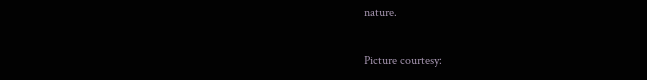nature.

Picture courtesy: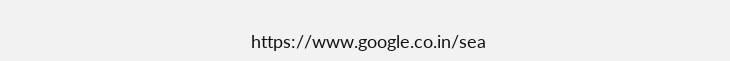https://www.google.co.in/sea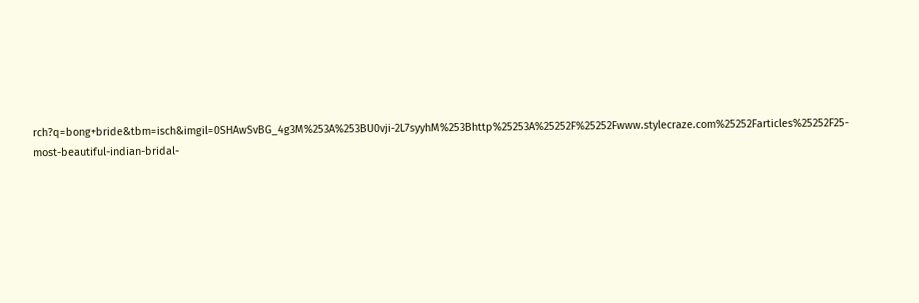rch?q=bong+bride&tbm=isch&imgil=0SHAwSvBG_4g3M%253A%253BU0vji-2L7syyhM%253Bhttp%25253A%25252F%25252Fwww.stylecraze.com%25252Farticles%25252F25-most-beautiful-indian-bridal-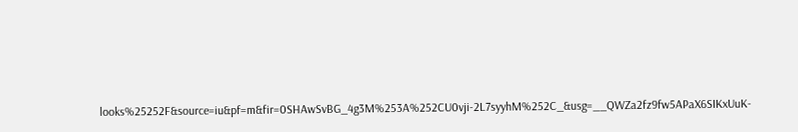looks%25252F&source=iu&pf=m&fir=0SHAwSvBG_4g3M%253A%252CU0vji-2L7syyhM%252C_&usg=__QWZa2fz9fw5APaX6SIKxUuK-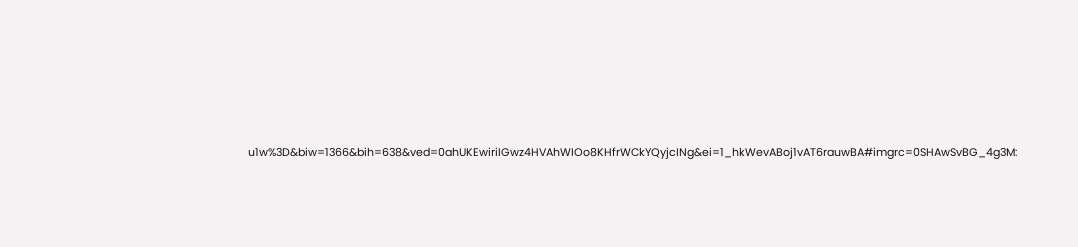u1w%3D&biw=1366&bih=638&ved=0ahUKEwiriIGwz4HVAhWIOo8KHfrWCkYQyjcINg&ei=1_hkWevABoj1vAT6rauwBA#imgrc=0SHAwSvBG_4g3M: